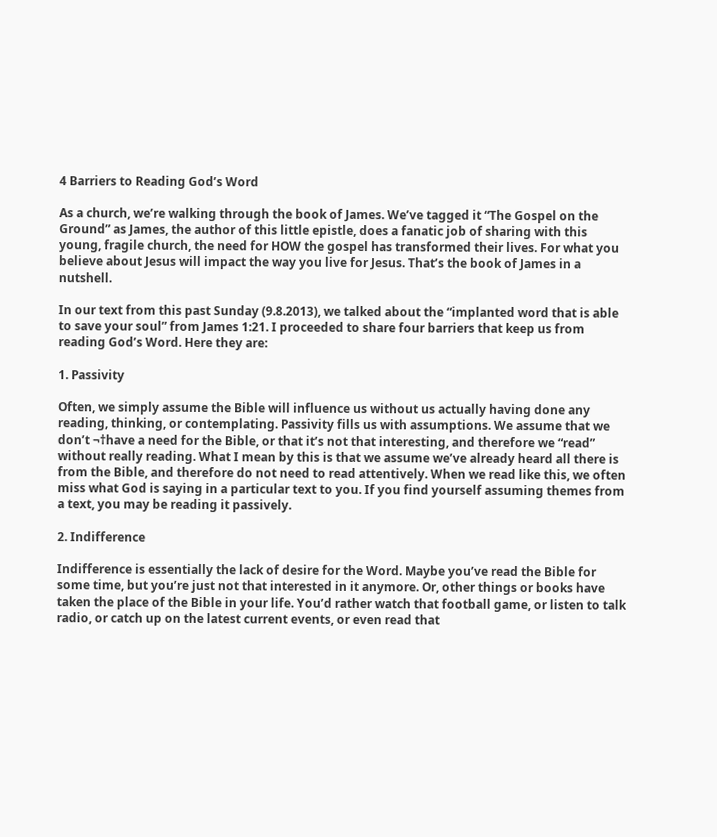4 Barriers to Reading God’s Word

As a church, we’re walking through the book of James. We’ve tagged it “The Gospel on the Ground” as James, the author of this little epistle, does a fanatic job of sharing with this young, fragile church, the need for HOW the gospel has transformed their lives. For what you believe about Jesus will impact the way you live for Jesus. That’s the book of James in a nutshell.

In our text from this past Sunday (9.8.2013), we talked about the “implanted word that is able to save your soul” from James 1:21. I proceeded to share four barriers that keep us from reading God’s Word. Here they are:

1. Passivity

Often, we simply assume the Bible will influence us without us actually having done any reading, thinking, or contemplating. Passivity fills us with assumptions. We assume that we don’t ¬†have a need for the Bible, or that it’s not that interesting, and therefore we “read” without really reading. What I mean by this is that we assume we’ve already heard all there is from the Bible, and therefore do not need to read attentively. When we read like this, we often miss what God is saying in a particular text to you. If you find yourself assuming themes from a text, you may be reading it passively.

2. Indifference

Indifference is essentially the lack of desire for the Word. Maybe you’ve read the Bible for some time, but you’re just not that interested in it anymore. Or, other things or books have taken the place of the Bible in your life. You’d rather watch that football game, or listen to talk radio, or catch up on the latest current events, or even read that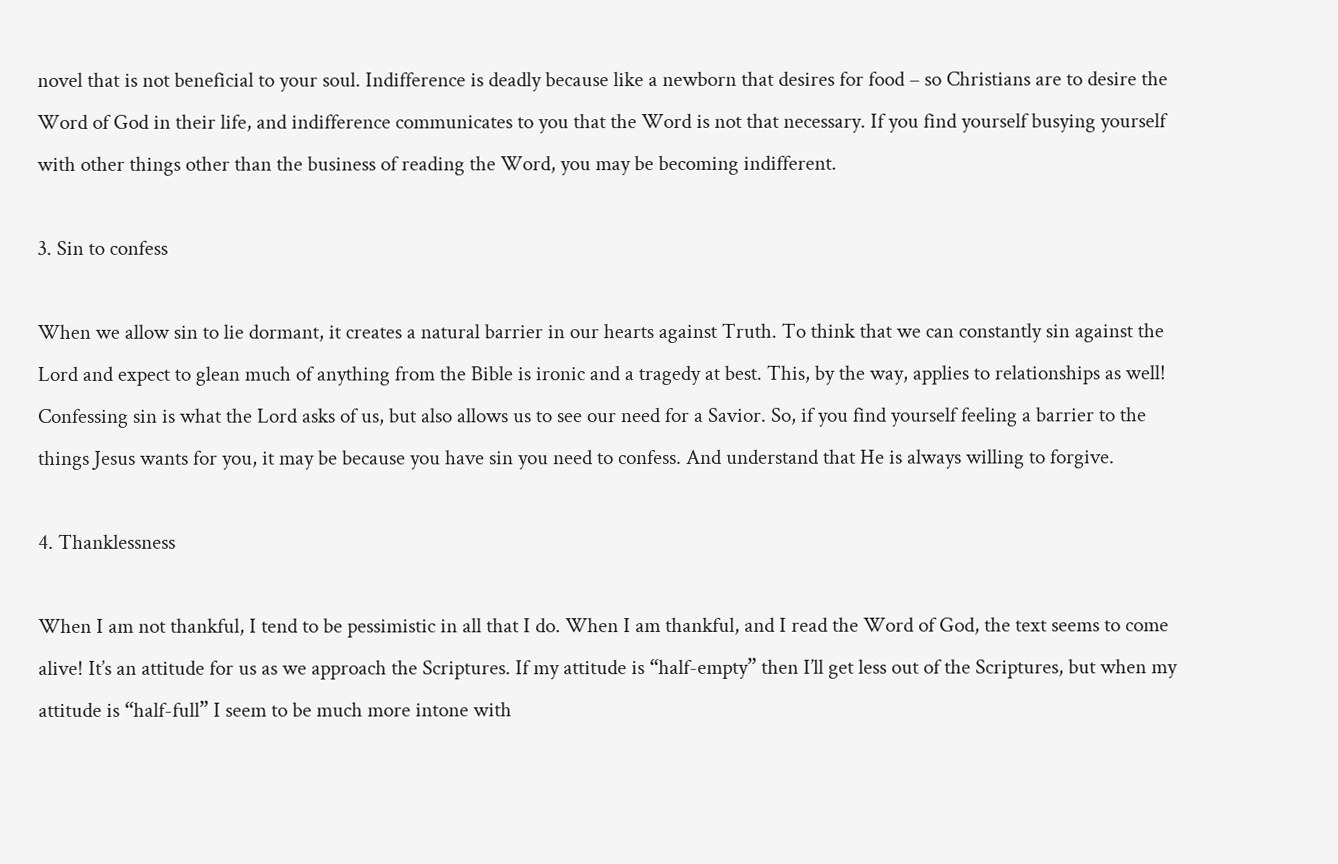novel that is not beneficial to your soul. Indifference is deadly because like a newborn that desires for food – so Christians are to desire the Word of God in their life, and indifference communicates to you that the Word is not that necessary. If you find yourself busying yourself with other things other than the business of reading the Word, you may be becoming indifferent.

3. Sin to confess

When we allow sin to lie dormant, it creates a natural barrier in our hearts against Truth. To think that we can constantly sin against the Lord and expect to glean much of anything from the Bible is ironic and a tragedy at best. This, by the way, applies to relationships as well! Confessing sin is what the Lord asks of us, but also allows us to see our need for a Savior. So, if you find yourself feeling a barrier to the things Jesus wants for you, it may be because you have sin you need to confess. And understand that He is always willing to forgive.

4. Thanklessness

When I am not thankful, I tend to be pessimistic in all that I do. When I am thankful, and I read the Word of God, the text seems to come alive! It’s an attitude for us as we approach the Scriptures. If my attitude is “half-empty” then I’ll get less out of the Scriptures, but when my attitude is “half-full” I seem to be much more intone with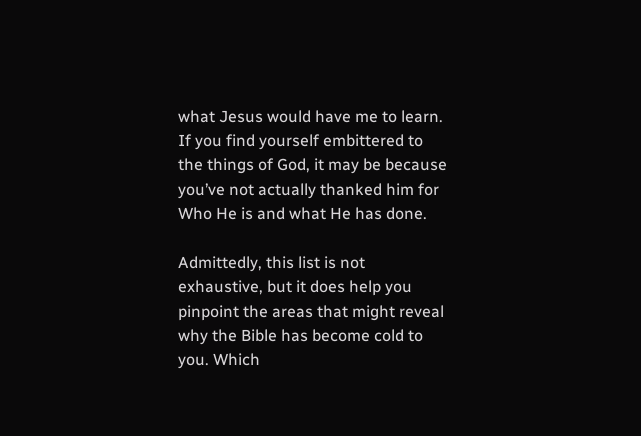what Jesus would have me to learn. If you find yourself embittered to the things of God, it may be because you’ve not actually thanked him for Who He is and what He has done.

Admittedly, this list is not exhaustive, but it does help you pinpoint the areas that might reveal why the Bible has become cold to you. Which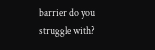barrier do you struggle with?